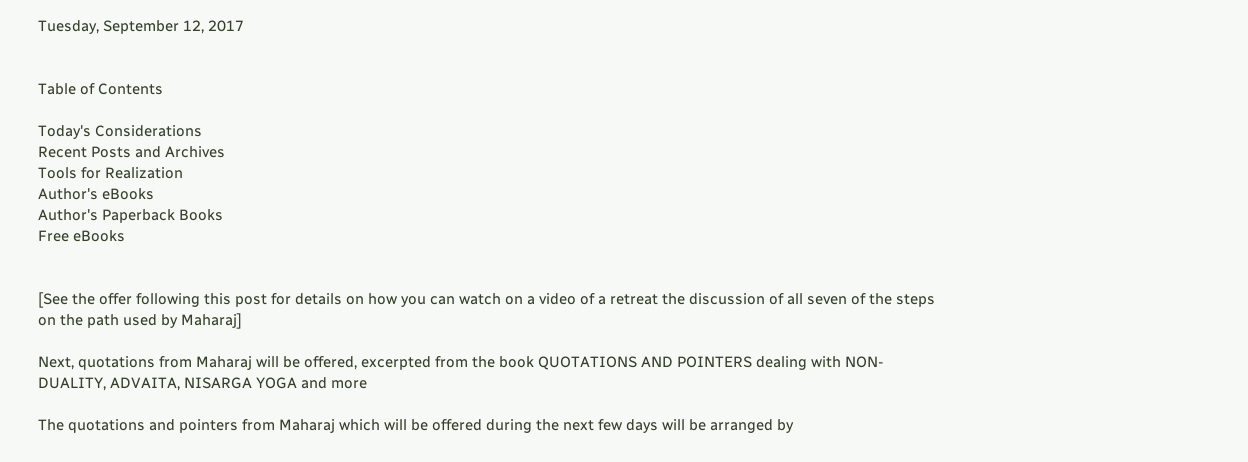Tuesday, September 12, 2017


Table of Contents

Today's Considerations
Recent Posts and Archives
Tools for Realization
Author's eBooks
Author's Paperback Books
Free eBooks


[See the offer following this post for details on how you can watch on a video of a retreat the discussion of all seven of the steps on the path used by Maharaj]

Next, quotations from Maharaj will be offered, excerpted from the book QUOTATIONS AND POINTERS dealing with NON-DUALITY, ADVAITA, NISARGA YOGA and more

The quotations and pointers from Maharaj which will be offered during the next few days will be arranged by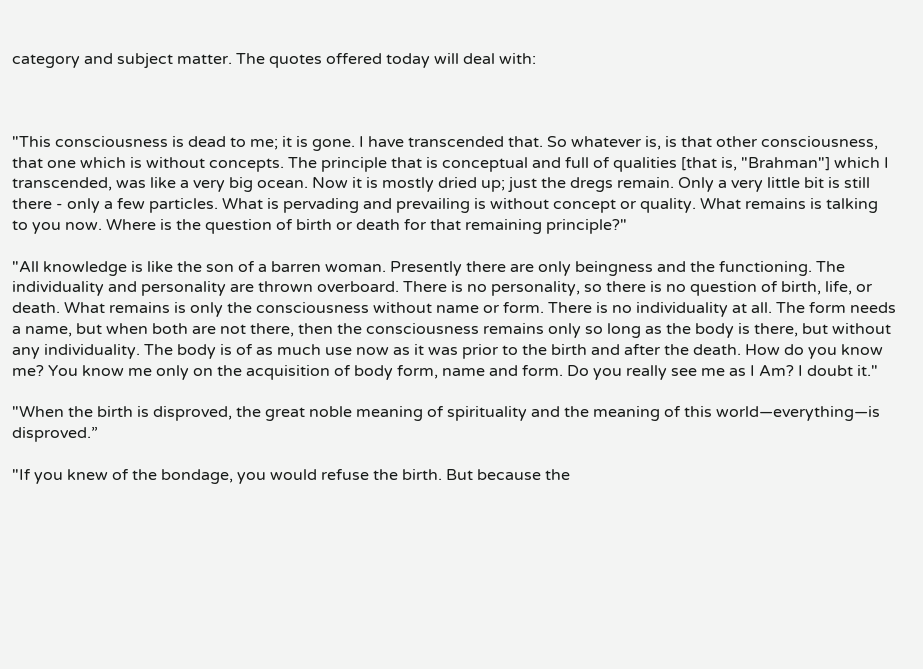category and subject matter. The quotes offered today will deal with:



"This consciousness is dead to me; it is gone. I have transcended that. So whatever is, is that other consciousness, that one which is without concepts. The principle that is conceptual and full of qualities [that is, "Brahman"] which I transcended, was like a very big ocean. Now it is mostly dried up; just the dregs remain. Only a very little bit is still there - only a few particles. What is pervading and prevailing is without concept or quality. What remains is talking to you now. Where is the question of birth or death for that remaining principle?"

"All knowledge is like the son of a barren woman. Presently there are only beingness and the functioning. The individuality and personality are thrown overboard. There is no personality, so there is no question of birth, life, or death. What remains is only the consciousness without name or form. There is no individuality at all. The form needs a name, but when both are not there, then the consciousness remains only so long as the body is there, but without any individuality. The body is of as much use now as it was prior to the birth and after the death. How do you know me? You know me only on the acquisition of body form, name and form. Do you really see me as I Am? I doubt it."

"When the birth is disproved, the great noble meaning of spirituality and the meaning of this world—everything—is disproved.”

"If you knew of the bondage, you would refuse the birth. But because the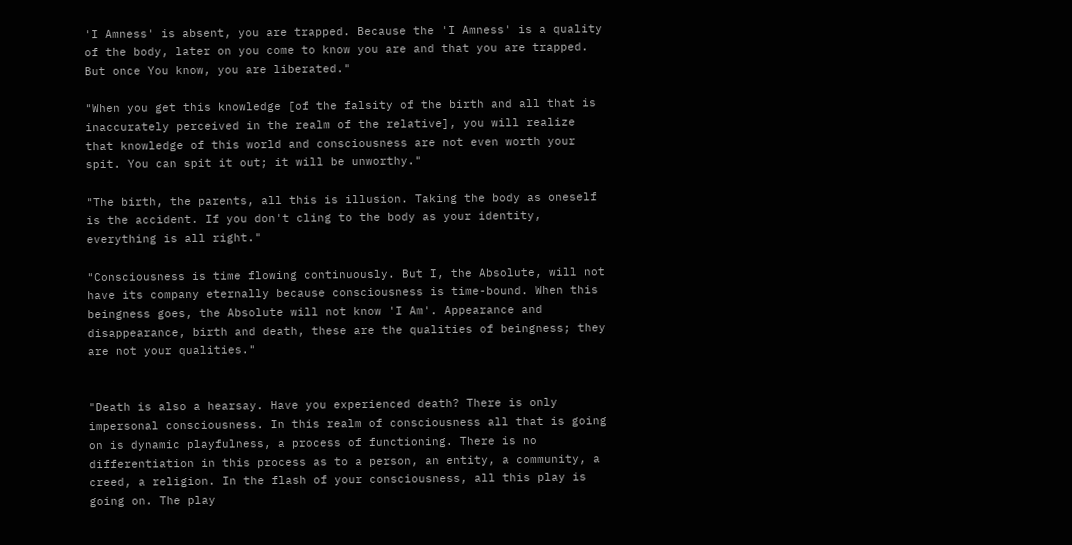'I Amness' is absent, you are trapped. Because the 'I Amness' is a quality of the body, later on you come to know you are and that you are trapped. But once You know, you are liberated."

"When you get this knowledge [of the falsity of the birth and all that is inaccurately perceived in the realm of the relative], you will realize that knowledge of this world and consciousness are not even worth your spit. You can spit it out; it will be unworthy."

"The birth, the parents, all this is illusion. Taking the body as oneself is the accident. If you don't cling to the body as your identity, everything is all right."

"Consciousness is time flowing continuously. But I, the Absolute, will not have its company eternally because consciousness is time-bound. When this beingness goes, the Absolute will not know 'I Am'. Appearance and disappearance, birth and death, these are the qualities of beingness; they are not your qualities."


"Death is also a hearsay. Have you experienced death? There is only impersonal consciousness. In this realm of consciousness all that is going on is dynamic playfulness, a process of functioning. There is no differentiation in this process as to a person, an entity, a community, a creed, a religion. In the flash of your consciousness, all this play is going on. The play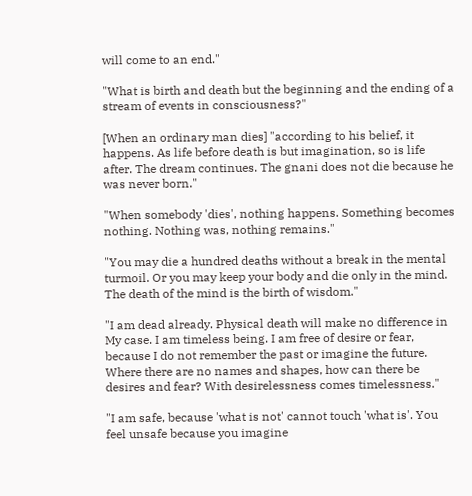will come to an end."

"What is birth and death but the beginning and the ending of a stream of events in consciousness?"

[When an ordinary man dies] "according to his belief, it happens. As life before death is but imagination, so is life after. The dream continues. The gnani does not die because he was never born."

"When somebody 'dies', nothing happens. Something becomes nothing. Nothing was, nothing remains."

"You may die a hundred deaths without a break in the mental turmoil. Or you may keep your body and die only in the mind. The death of the mind is the birth of wisdom."

"I am dead already. Physical death will make no difference in My case. I am timeless being. I am free of desire or fear, because I do not remember the past or imagine the future. Where there are no names and shapes, how can there be desires and fear? With desirelessness comes timelessness."

"I am safe, because 'what is not' cannot touch 'what is'. You feel unsafe because you imagine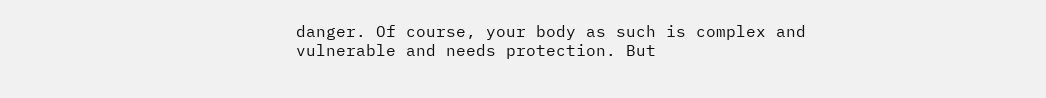danger. Of course, your body as such is complex and vulnerable and needs protection. But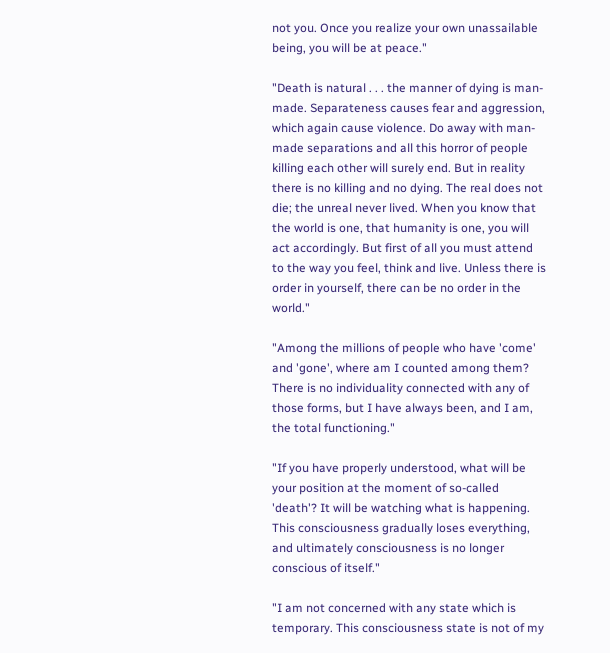not you. Once you realize your own unassailable being, you will be at peace."

"Death is natural . . . the manner of dying is man-made. Separateness causes fear and aggression, which again cause violence. Do away with man-made separations and all this horror of people killing each other will surely end. But in reality there is no killing and no dying. The real does not die; the unreal never lived. When you know that the world is one, that humanity is one, you will act accordingly. But first of all you must attend to the way you feel, think and live. Unless there is order in yourself, there can be no order in the world."

"Among the millions of people who have 'come' and 'gone', where am I counted among them? There is no individuality connected with any of those forms, but I have always been, and I am, the total functioning."

"If you have properly understood, what will be your position at the moment of so-called 'death'? It will be watching what is happening. This consciousness gradually loses everything, and ultimately consciousness is no longer conscious of itself."

"I am not concerned with any state which is temporary. This consciousness state is not of my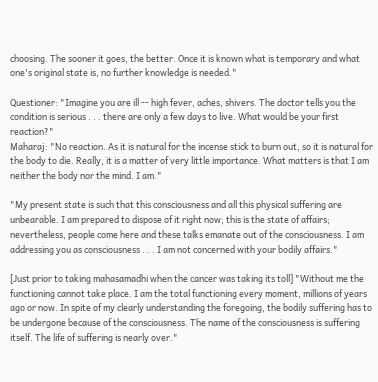choosing. The sooner it goes, the better. Once it is known what is temporary and what one's original state is, no further knowledge is needed."

Questioner: "Imagine you are ill -- high fever, aches, shivers. The doctor tells you the condition is serious . . . there are only a few days to live. What would be your first reaction?"
Maharaj: "No reaction. As it is natural for the incense stick to burn out, so it is natural for the body to die. Really, it is a matter of very little importance. What matters is that I am neither the body nor the mind. I am."

"My present state is such that this consciousness and all this physical suffering are unbearable. I am prepared to dispose of it right now; this is the state of affairs; nevertheless, people come here and these talks emanate out of the consciousness. I am addressing you as consciousness . . . I am not concerned with your bodily affairs."

[Just prior to taking mahasamadhi when the cancer was taking its toll] "Without me the functioning cannot take place. I am the total functioning every moment, millions of years ago or now. In spite of my clearly understanding the foregoing, the bodily suffering has to be undergone because of the consciousness. The name of the consciousness is suffering itself. The life of suffering is nearly over."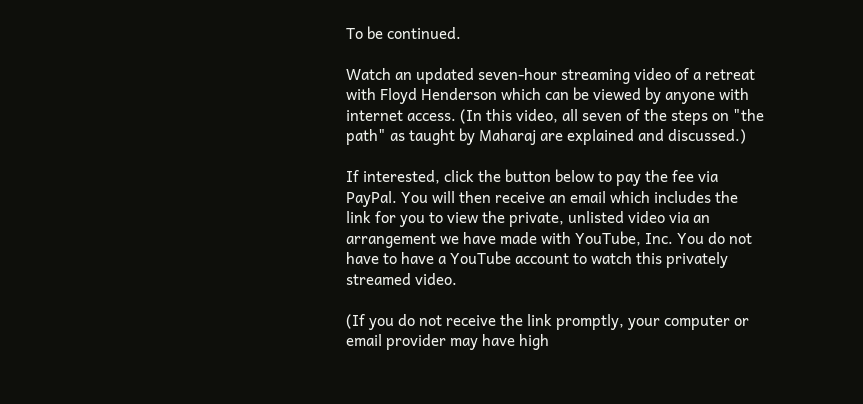To be continued.

Watch an updated seven-hour streaming video of a retreat with Floyd Henderson which can be viewed by anyone with internet access. (In this video, all seven of the steps on "the path" as taught by Maharaj are explained and discussed.)

If interested, click the button below to pay the fee via PayPal. You will then receive an email which includes the link for you to view the private, unlisted video via an arrangement we have made with YouTube, Inc. You do not have to have a YouTube account to watch this privately streamed video.

(If you do not receive the link promptly, your computer or email provider may have high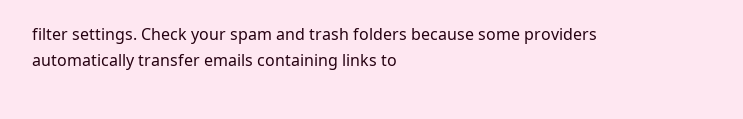filter settings. Check your spam and trash folders because some providers automatically transfer emails containing links to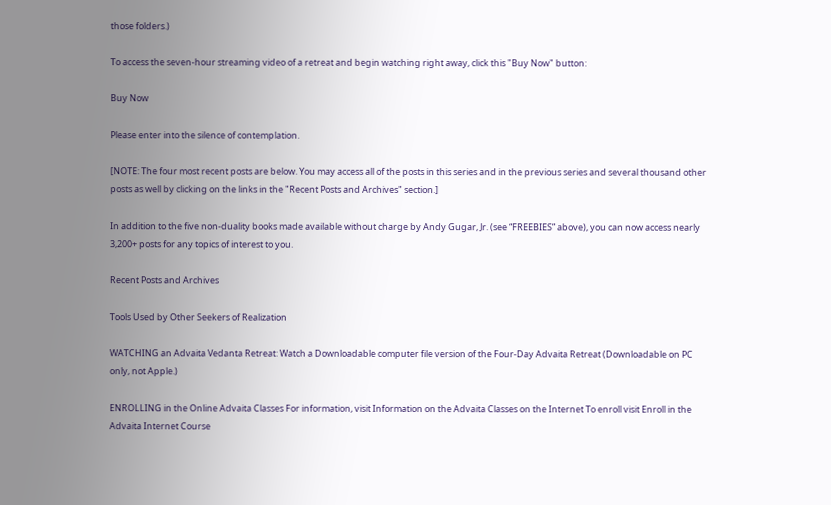those folders.)

To access the seven-hour streaming video of a retreat and begin watching right away, click this "Buy Now" button:

Buy Now

Please enter into the silence of contemplation.

[NOTE: The four most recent posts are below. You may access all of the posts in this series and in the previous series and several thousand other posts as well by clicking on the links in the "Recent Posts and Archives" section.]

In addition to the five non-duality books made available without charge by Andy Gugar, Jr. (see “FREEBIES” above), you can now access nearly 3,200+ posts for any topics of interest to you.

Recent Posts and Archives

Tools Used by Other Seekers of Realization

WATCHING an Advaita Vedanta Retreat: Watch a Downloadable computer file version of the Four-Day Advaita Retreat (Downloadable on PC only, not Apple.)

ENROLLING in the Online Advaita Classes For information, visit Information on the Advaita Classes on the Internet To enroll visit Enroll in the Advaita Internet Course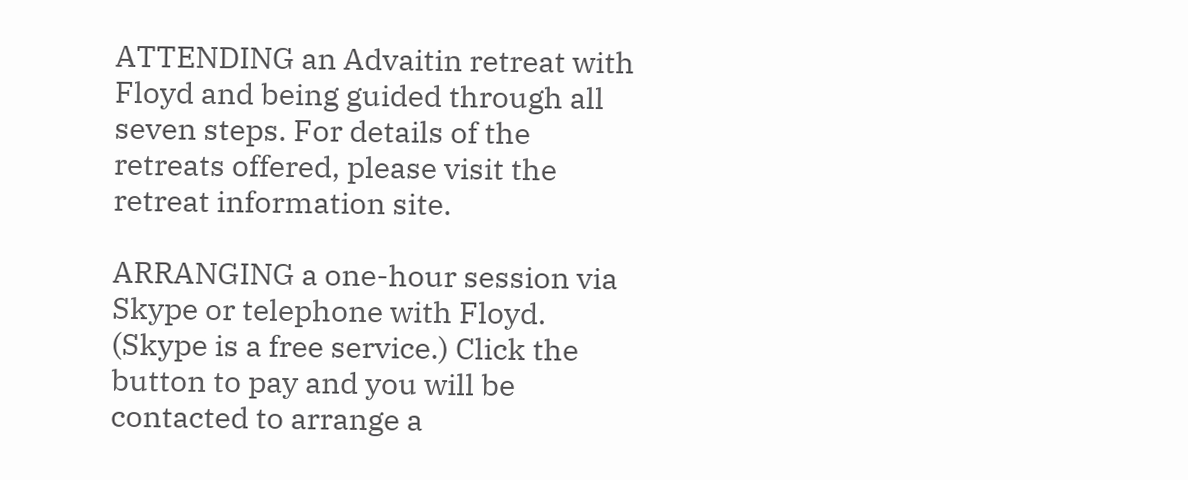ATTENDING an Advaitin retreat with Floyd and being guided through all seven steps. For details of the retreats offered, please visit the retreat information site.

ARRANGING a one-hour session via Skype or telephone with Floyd. (Skype is a free service.) Click the button to pay and you will be contacted to arrange a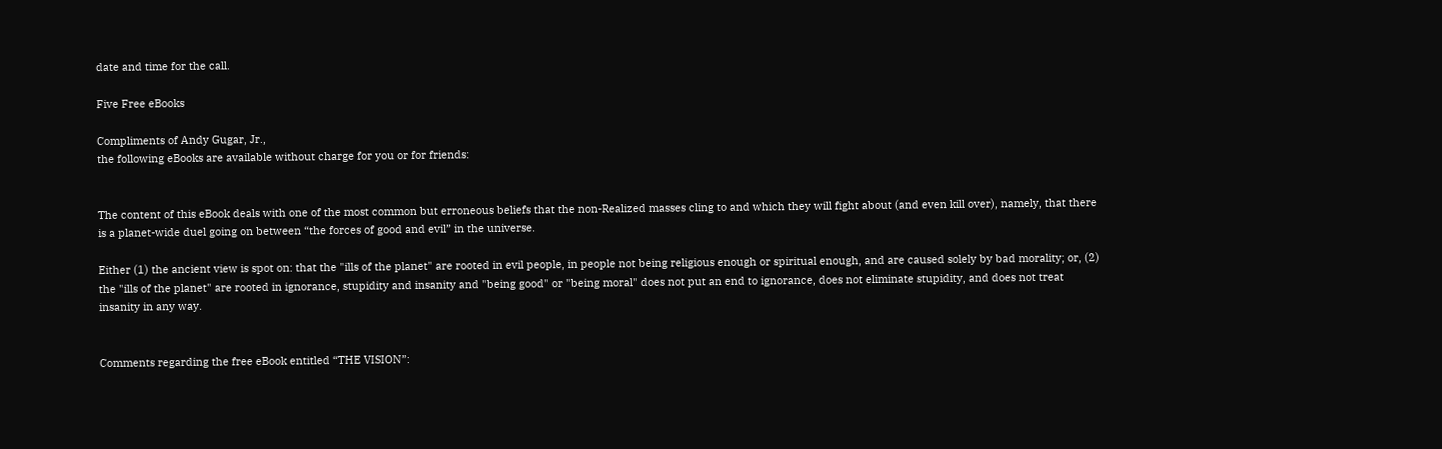date and time for the call.

Five Free eBooks

Compliments of Andy Gugar, Jr.,
the following eBooks are available without charge for you or for friends:


The content of this eBook deals with one of the most common but erroneous beliefs that the non-Realized masses cling to and which they will fight about (and even kill over), namely, that there is a planet-wide duel going on between “the forces of good and evil” in the universe.

Either (1) the ancient view is spot on: that the "ills of the planet" are rooted in evil people, in people not being religious enough or spiritual enough, and are caused solely by bad morality; or, (2) the "ills of the planet" are rooted in ignorance, stupidity and insanity and "being good" or "being moral" does not put an end to ignorance, does not eliminate stupidity, and does not treat insanity in any way.


Comments regarding the free eBook entitled “THE VISION”: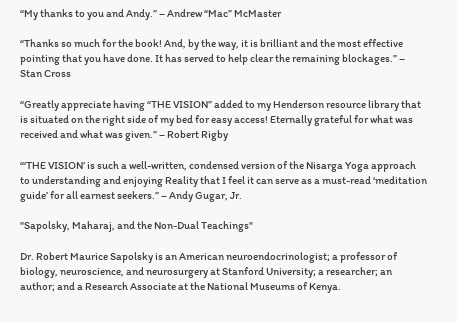“My thanks to you and Andy.” – Andrew “Mac” McMaster

“Thanks so much for the book! And, by the way, it is brilliant and the most effective pointing that you have done. It has served to help clear the remaining blockages.” – Stan Cross

“Greatly appreciate having “THE VISION” added to my Henderson resource library that is situated on the right side of my bed for easy access! Eternally grateful for what was received and what was given.” – Robert Rigby

“‘THE VISION’ is such a well-written, condensed version of the Nisarga Yoga approach to understanding and enjoying Reality that I feel it can serve as a must-read ‘meditation guide’ for all earnest seekers.” – Andy Gugar, Jr.

"Sapolsky, Maharaj, and the Non-Dual Teachings"

Dr. Robert Maurice Sapolsky is an American neuroendocrinologist; a professor of biology, neuroscience, and neurosurgery at Stanford University; a researcher; an author; and a Research Associate at the National Museums of Kenya.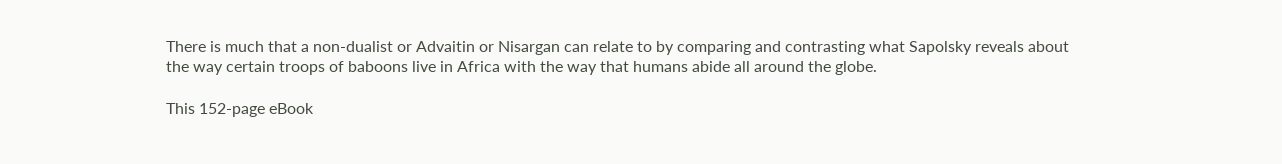There is much that a non-dualist or Advaitin or Nisargan can relate to by comparing and contrasting what Sapolsky reveals about the way certain troops of baboons live in Africa with the way that humans abide all around the globe.

This 152-page eBook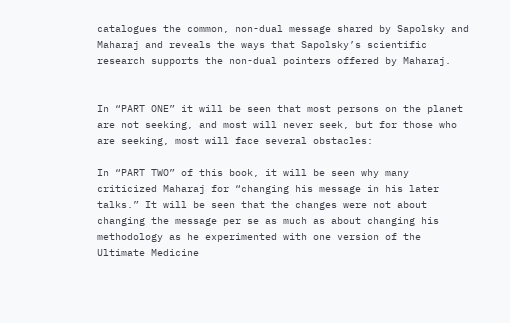catalogues the common, non-dual message shared by Sapolsky and Maharaj and reveals the ways that Sapolsky’s scientific research supports the non-dual pointers offered by Maharaj.


In “PART ONE” it will be seen that most persons on the planet are not seeking, and most will never seek, but for those who are seeking, most will face several obstacles:

In “PART TWO” of this book, it will be seen why many criticized Maharaj for “changing his message in his later talks.” It will be seen that the changes were not about changing the message per se as much as about changing his methodology as he experimented with one version of the Ultimate Medicine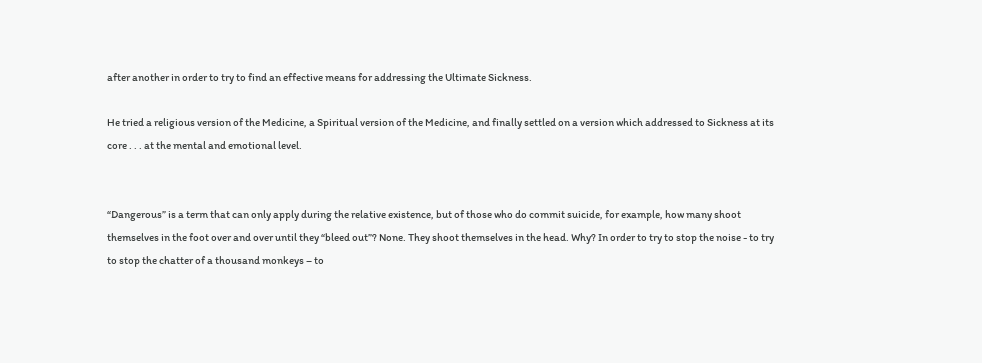after another in order to try to find an effective means for addressing the Ultimate Sickness.

He tried a religious version of the Medicine, a Spiritual version of the Medicine, and finally settled on a version which addressed to Sickness at its core . . . at the mental and emotional level.


“Dangerous” is a term that can only apply during the relative existence, but of those who do commit suicide, for example, how many shoot themselves in the foot over and over until they “bleed out”? None. They shoot themselves in the head. Why? In order to try to stop the noise - to try to stop the chatter of a thousand monkeys – to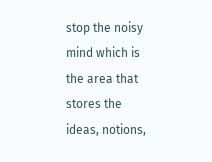stop the noisy mind which is the area that stores the ideas, notions,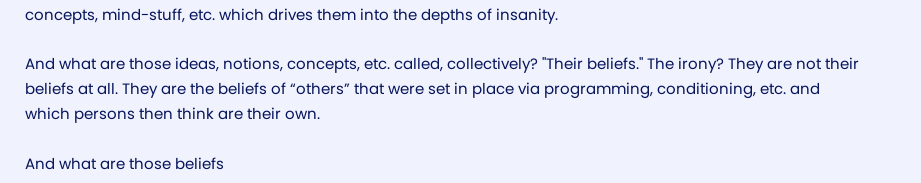concepts, mind-stuff, etc. which drives them into the depths of insanity.

And what are those ideas, notions, concepts, etc. called, collectively? "Their beliefs." The irony? They are not their beliefs at all. They are the beliefs of “others” that were set in place via programming, conditioning, etc. and which persons then think are their own.

And what are those beliefs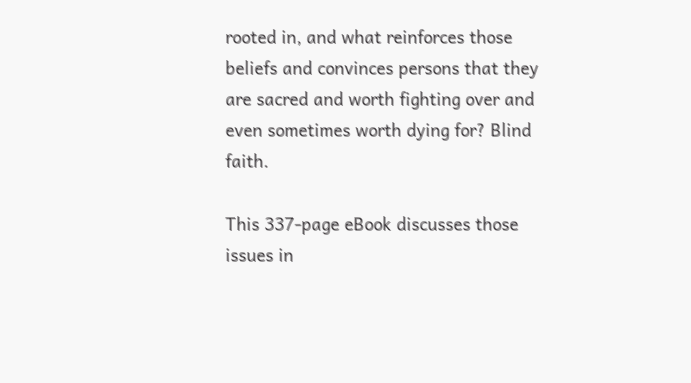rooted in, and what reinforces those beliefs and convinces persons that they are sacred and worth fighting over and even sometimes worth dying for? Blind faith.

This 337-page eBook discusses those issues in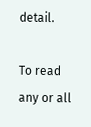detail.

To read any or all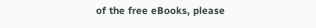of the free eBooks, please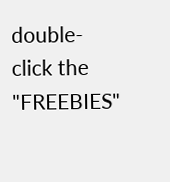double-click the "FREEBIES"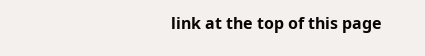link at the top of this page